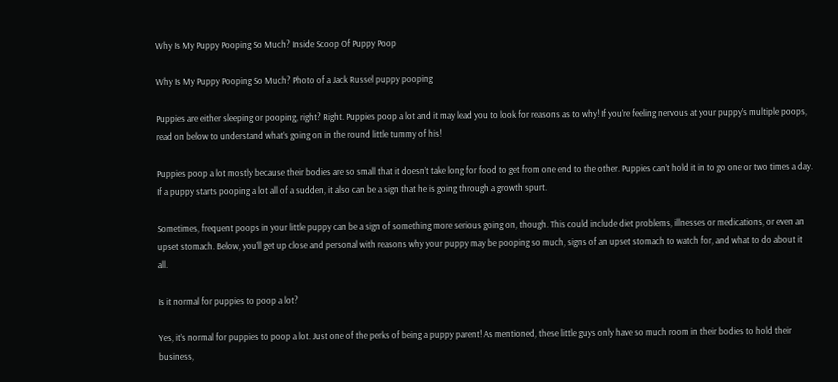Why Is My Puppy Pooping So Much? Inside Scoop Of Puppy Poop

Why Is My Puppy Pooping So Much? Photo of a Jack Russel puppy pooping

Puppies are either sleeping or pooping, right? Right. Puppies poop a lot and it may lead you to look for reasons as to why! If you’re feeling nervous at your puppy’s multiple poops, read on below to understand what’s going on in the round little tummy of his!

Puppies poop a lot mostly because their bodies are so small that it doesn’t take long for food to get from one end to the other. Puppies can’t hold it in to go one or two times a day. If a puppy starts pooping a lot all of a sudden, it also can be a sign that he is going through a growth spurt.

Sometimes, frequent poops in your little puppy can be a sign of something more serious going on, though. This could include diet problems, illnesses or medications, or even an upset stomach. Below, you’ll get up close and personal with reasons why your puppy may be pooping so much, signs of an upset stomach to watch for, and what to do about it all.

Is it normal for puppies to poop a lot?

Yes, it’s normal for puppies to poop a lot. Just one of the perks of being a puppy parent! As mentioned, these little guys only have so much room in their bodies to hold their business,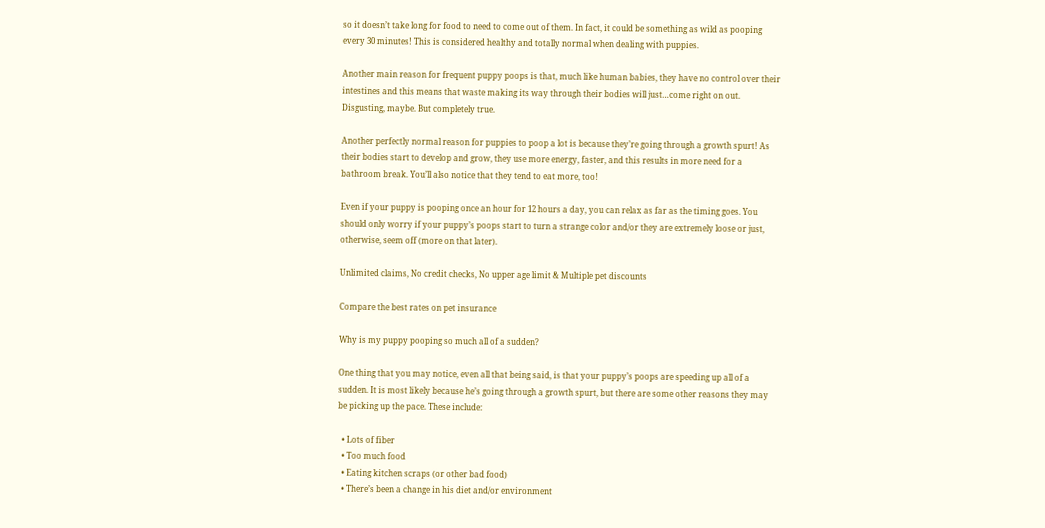so it doesn’t take long for food to need to come out of them. In fact, it could be something as wild as pooping every 30 minutes! This is considered healthy and totally normal when dealing with puppies.

Another main reason for frequent puppy poops is that, much like human babies, they have no control over their intestines and this means that waste making its way through their bodies will just…come right on out. Disgusting, maybe. But completely true.

Another perfectly normal reason for puppies to poop a lot is because they’re going through a growth spurt! As their bodies start to develop and grow, they use more energy, faster, and this results in more need for a bathroom break. You’ll also notice that they tend to eat more, too!

Even if your puppy is pooping once an hour for 12 hours a day, you can relax as far as the timing goes. You should only worry if your puppy’s poops start to turn a strange color and/or they are extremely loose or just, otherwise, seem off (more on that later).

Unlimited claims, No credit checks, No upper age limit & Multiple pet discounts

Compare the best rates on pet insurance

Why is my puppy pooping so much all of a sudden?

One thing that you may notice, even all that being said, is that your puppy’s poops are speeding up all of a sudden. It is most likely because he’s going through a growth spurt, but there are some other reasons they may be picking up the pace. These include:

  • Lots of fiber
  • Too much food
  • Eating kitchen scraps (or other bad food)
  • There’s been a change in his diet and/or environment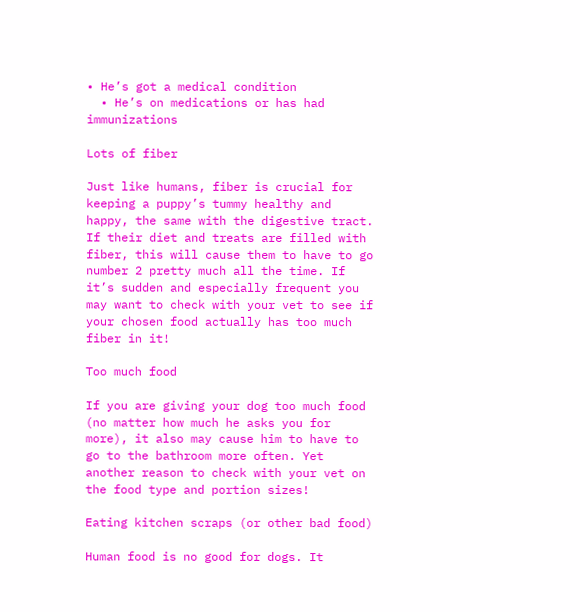• He’s got a medical condition
  • He’s on medications or has had immunizations

Lots of fiber

Just like humans, fiber is crucial for keeping a puppy’s tummy healthy and happy, the same with the digestive tract. If their diet and treats are filled with fiber, this will cause them to have to go number 2 pretty much all the time. If it’s sudden and especially frequent you may want to check with your vet to see if your chosen food actually has too much fiber in it!

Too much food

If you are giving your dog too much food (no matter how much he asks you for more), it also may cause him to have to go to the bathroom more often. Yet another reason to check with your vet on the food type and portion sizes!

Eating kitchen scraps (or other bad food)

Human food is no good for dogs. It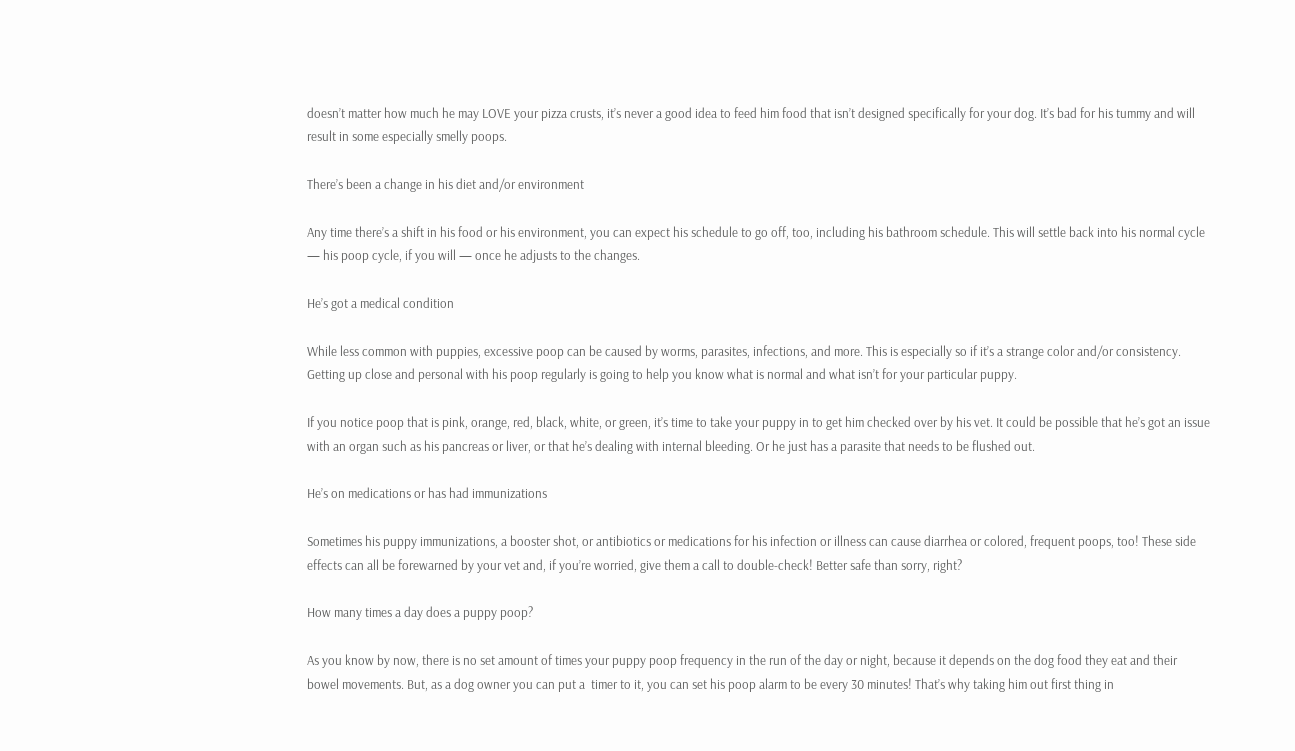doesn’t matter how much he may LOVE your pizza crusts, it’s never a good idea to feed him food that isn’t designed specifically for your dog. It’s bad for his tummy and will result in some especially smelly poops.

There’s been a change in his diet and/or environment

Any time there’s a shift in his food or his environment, you can expect his schedule to go off, too, including his bathroom schedule. This will settle back into his normal cycle — his poop cycle, if you will — once he adjusts to the changes.

He’s got a medical condition

While less common with puppies, excessive poop can be caused by worms, parasites, infections, and more. This is especially so if it’s a strange color and/or consistency. Getting up close and personal with his poop regularly is going to help you know what is normal and what isn’t for your particular puppy.

If you notice poop that is pink, orange, red, black, white, or green, it’s time to take your puppy in to get him checked over by his vet. It could be possible that he’s got an issue with an organ such as his pancreas or liver, or that he’s dealing with internal bleeding. Or he just has a parasite that needs to be flushed out.

He’s on medications or has had immunizations

Sometimes his puppy immunizations, a booster shot, or antibiotics or medications for his infection or illness can cause diarrhea or colored, frequent poops, too! These side effects can all be forewarned by your vet and, if you’re worried, give them a call to double-check! Better safe than sorry, right?

How many times a day does a puppy poop?

As you know by now, there is no set amount of times your puppy poop frequency in the run of the day or night, because it depends on the dog food they eat and their bowel movements. But, as a dog owner you can put a  timer to it, you can set his poop alarm to be every 30 minutes! That’s why taking him out first thing in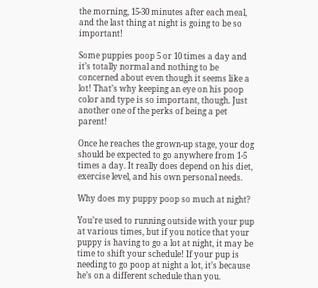the morning, 15-30 minutes after each meal, and the last thing at night is going to be so important!

Some puppies poop 5 or 10 times a day and it’s totally normal and nothing to be concerned about even though it seems like a lot! That’s why keeping an eye on his poop color and type is so important, though. Just another one of the perks of being a pet parent!

Once he reaches the grown-up stage, your dog should be expected to go anywhere from 1-5 times a day. It really does depend on his diet, exercise level, and his own personal needs.

Why does my puppy poop so much at night?

You’re used to running outside with your pup at various times, but if you notice that your puppy is having to go a lot at night, it may be time to shift your schedule! If your pup is needing to go poop at night a lot, it’s because he’s on a different schedule than you.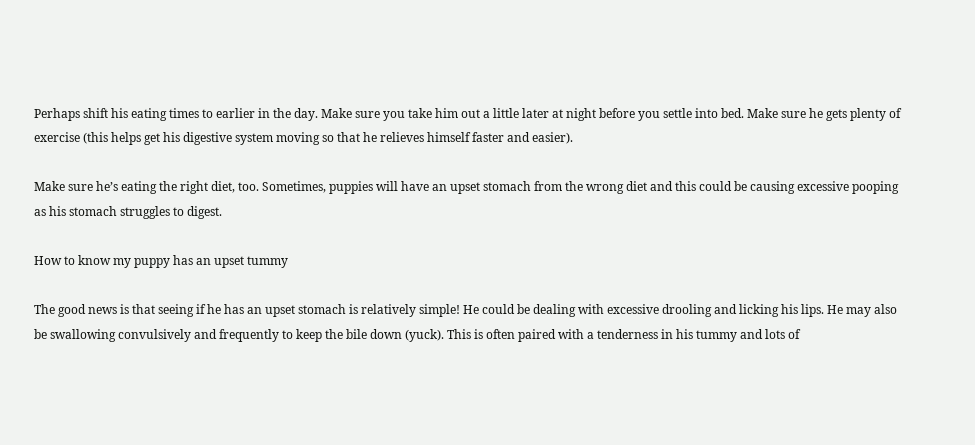Perhaps shift his eating times to earlier in the day. Make sure you take him out a little later at night before you settle into bed. Make sure he gets plenty of exercise (this helps get his digestive system moving so that he relieves himself faster and easier).

Make sure he’s eating the right diet, too. Sometimes, puppies will have an upset stomach from the wrong diet and this could be causing excessive pooping as his stomach struggles to digest.

How to know my puppy has an upset tummy

The good news is that seeing if he has an upset stomach is relatively simple! He could be dealing with excessive drooling and licking his lips. He may also be swallowing convulsively and frequently to keep the bile down (yuck). This is often paired with a tenderness in his tummy and lots of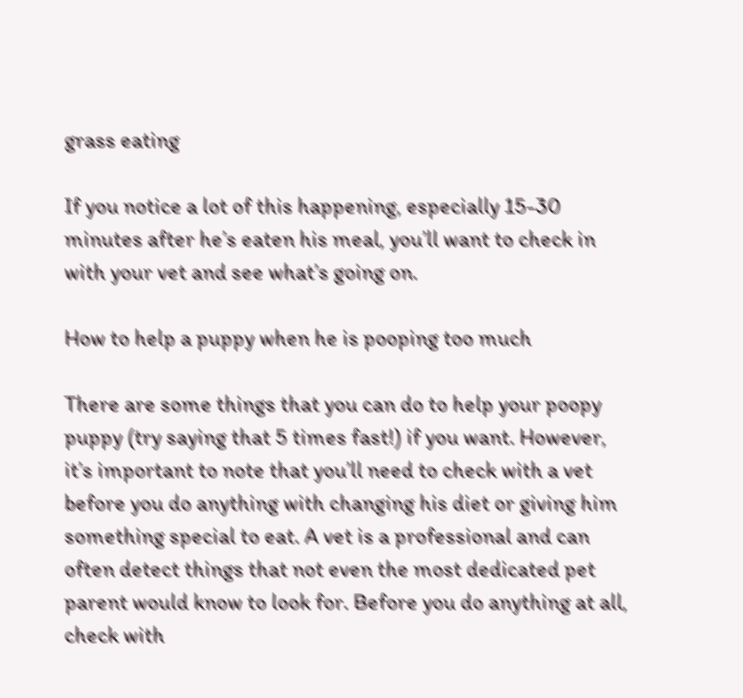grass eating

If you notice a lot of this happening, especially 15-30 minutes after he’s eaten his meal, you’ll want to check in with your vet and see what’s going on.

How to help a puppy when he is pooping too much

There are some things that you can do to help your poopy puppy (try saying that 5 times fast!) if you want. However, it’s important to note that you’ll need to check with a vet before you do anything with changing his diet or giving him something special to eat. A vet is a professional and can often detect things that not even the most dedicated pet parent would know to look for. Before you do anything at all, check with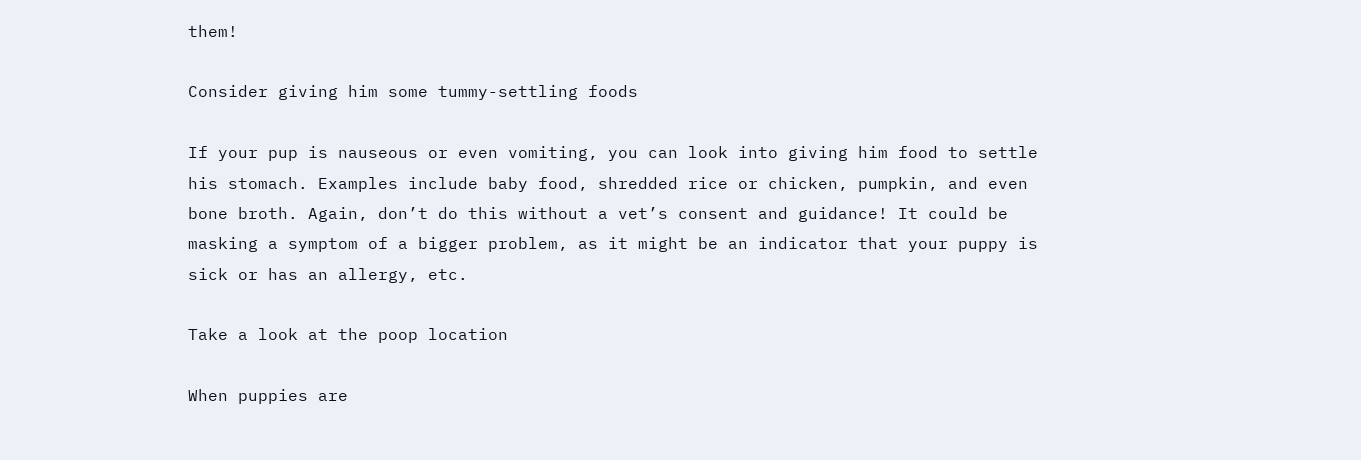them!

Consider giving him some tummy-settling foods

If your pup is nauseous or even vomiting, you can look into giving him food to settle his stomach. Examples include baby food, shredded rice or chicken, pumpkin, and even bone broth. Again, don’t do this without a vet’s consent and guidance! It could be masking a symptom of a bigger problem, as it might be an indicator that your puppy is sick or has an allergy, etc.

Take a look at the poop location

When puppies are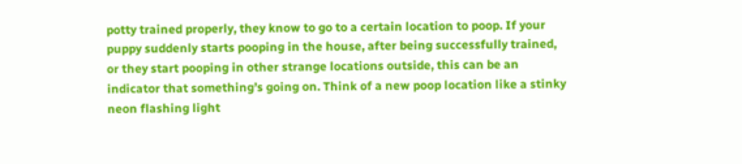potty trained properly, they know to go to a certain location to poop. If your puppy suddenly starts pooping in the house, after being successfully trained, or they start pooping in other strange locations outside, this can be an indicator that something’s going on. Think of a new poop location like a stinky neon flashing light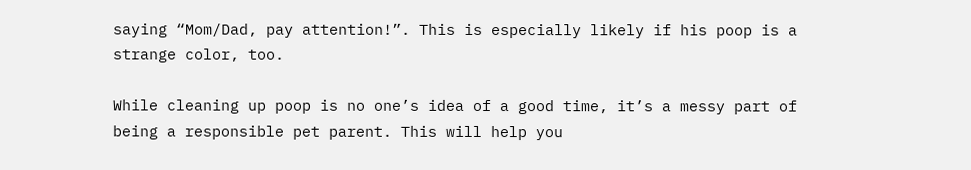saying “Mom/Dad, pay attention!”. This is especially likely if his poop is a strange color, too.

While cleaning up poop is no one’s idea of a good time, it’s a messy part of being a responsible pet parent. This will help you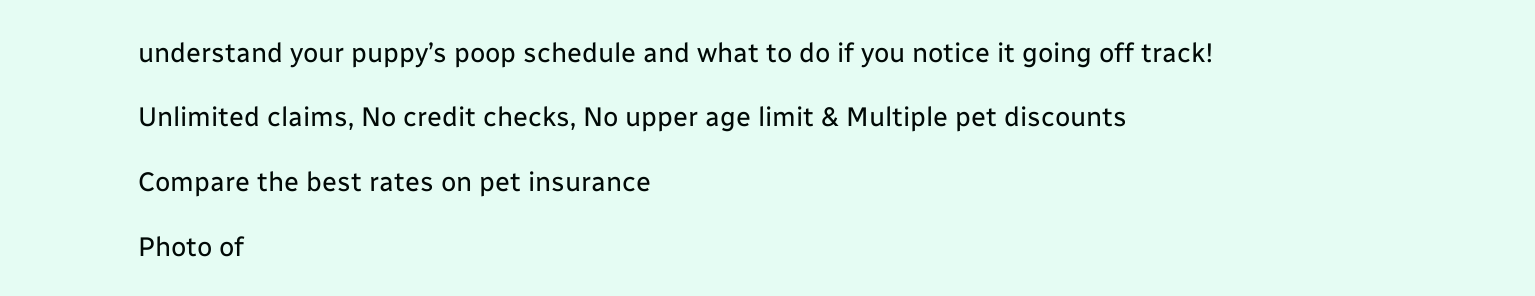understand your puppy’s poop schedule and what to do if you notice it going off track!

Unlimited claims, No credit checks, No upper age limit & Multiple pet discounts

Compare the best rates on pet insurance

Photo of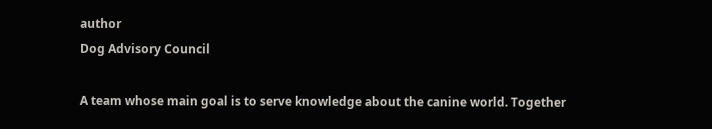author
Dog Advisory Council

A team whose main goal is to serve knowledge about the canine world. Together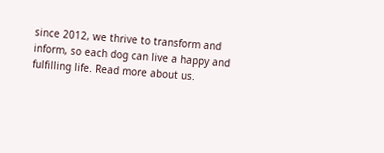since 2012, we thrive to transform and inform, so each dog can live a happy and fulfilling life. Read more about us.